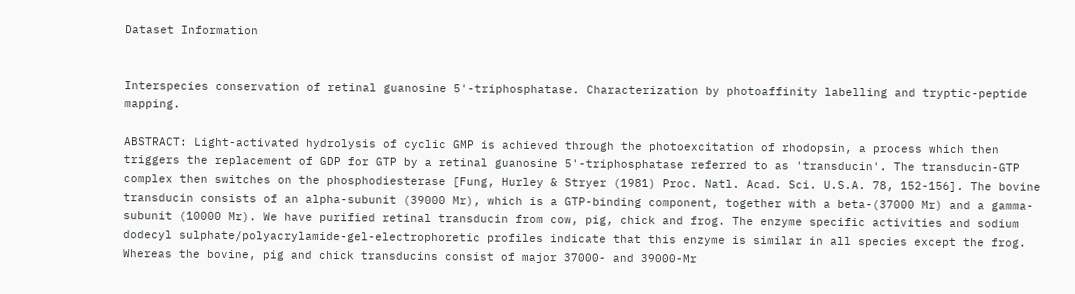Dataset Information


Interspecies conservation of retinal guanosine 5'-triphosphatase. Characterization by photoaffinity labelling and tryptic-peptide mapping.

ABSTRACT: Light-activated hydrolysis of cyclic GMP is achieved through the photoexcitation of rhodopsin, a process which then triggers the replacement of GDP for GTP by a retinal guanosine 5'-triphosphatase referred to as 'transducin'. The transducin-GTP complex then switches on the phosphodiesterase [Fung, Hurley & Stryer (1981) Proc. Natl. Acad. Sci. U.S.A. 78, 152-156]. The bovine transducin consists of an alpha-subunit (39000 Mr), which is a GTP-binding component, together with a beta-(37000 Mr) and a gamma-subunit (10000 Mr). We have purified retinal transducin from cow, pig, chick and frog. The enzyme specific activities and sodium dodecyl sulphate/polyacrylamide-gel-electrophoretic profiles indicate that this enzyme is similar in all species except the frog. Whereas the bovine, pig and chick transducins consist of major 37000- and 39000-Mr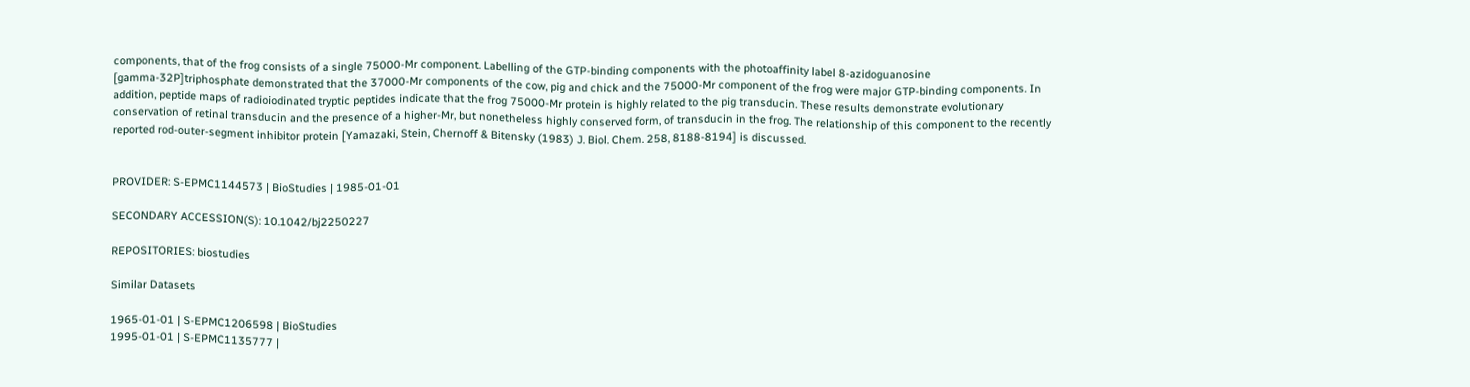components, that of the frog consists of a single 75000-Mr component. Labelling of the GTP-binding components with the photoaffinity label 8-azidoguanosine [gamma-32P]triphosphate demonstrated that the 37000-Mr components of the cow, pig and chick and the 75000-Mr component of the frog were major GTP-binding components. In addition, peptide maps of radioiodinated tryptic peptides indicate that the frog 75000-Mr protein is highly related to the pig transducin. These results demonstrate evolutionary conservation of retinal transducin and the presence of a higher-Mr, but nonetheless highly conserved form, of transducin in the frog. The relationship of this component to the recently reported rod-outer-segment inhibitor protein [Yamazaki, Stein, Chernoff & Bitensky (1983) J. Biol. Chem. 258, 8188-8194] is discussed.


PROVIDER: S-EPMC1144573 | BioStudies | 1985-01-01

SECONDARY ACCESSION(S): 10.1042/bj2250227

REPOSITORIES: biostudies

Similar Datasets

1965-01-01 | S-EPMC1206598 | BioStudies
1995-01-01 | S-EPMC1135777 |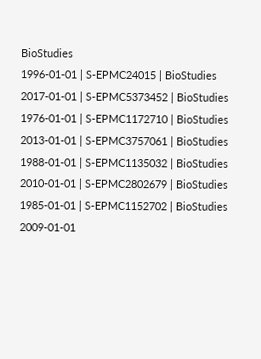BioStudies
1996-01-01 | S-EPMC24015 | BioStudies
2017-01-01 | S-EPMC5373452 | BioStudies
1976-01-01 | S-EPMC1172710 | BioStudies
2013-01-01 | S-EPMC3757061 | BioStudies
1988-01-01 | S-EPMC1135032 | BioStudies
2010-01-01 | S-EPMC2802679 | BioStudies
1985-01-01 | S-EPMC1152702 | BioStudies
2009-01-01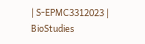| S-EPMC3312023 | BioStudies